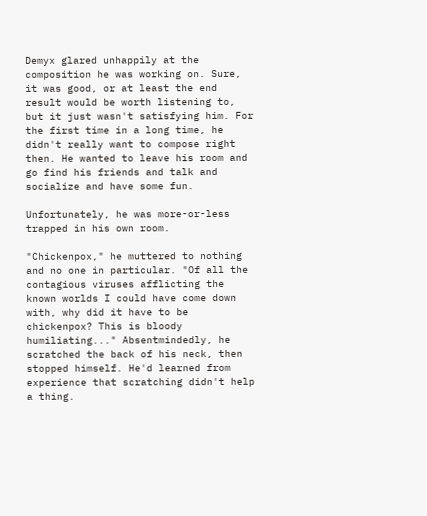Demyx glared unhappily at the composition he was working on. Sure, it was good, or at least the end result would be worth listening to, but it just wasn't satisfying him. For the first time in a long time, he didn't really want to compose right then. He wanted to leave his room and go find his friends and talk and socialize and have some fun.

Unfortunately, he was more-or-less trapped in his own room.

"Chickenpox," he muttered to nothing and no one in particular. "Of all the contagious viruses afflicting the known worlds I could have come down with, why did it have to be chickenpox? This is bloody humiliating..." Absentmindedly, he scratched the back of his neck, then stopped himself. He'd learned from experience that scratching didn't help a thing.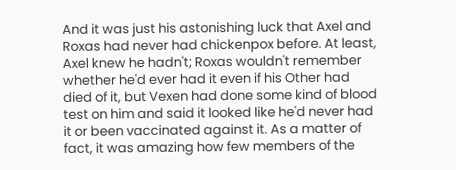And it was just his astonishing luck that Axel and Roxas had never had chickenpox before. At least, Axel knew he hadn't; Roxas wouldn't remember whether he'd ever had it even if his Other had died of it, but Vexen had done some kind of blood test on him and said it looked like he'd never had it or been vaccinated against it. As a matter of fact, it was amazing how few members of the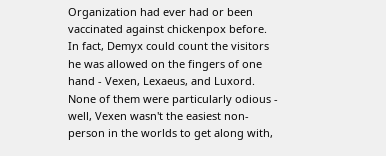Organization had ever had or been vaccinated against chickenpox before. In fact, Demyx could count the visitors he was allowed on the fingers of one hand - Vexen, Lexaeus, and Luxord. None of them were particularly odious - well, Vexen wasn't the easiest non-person in the worlds to get along with,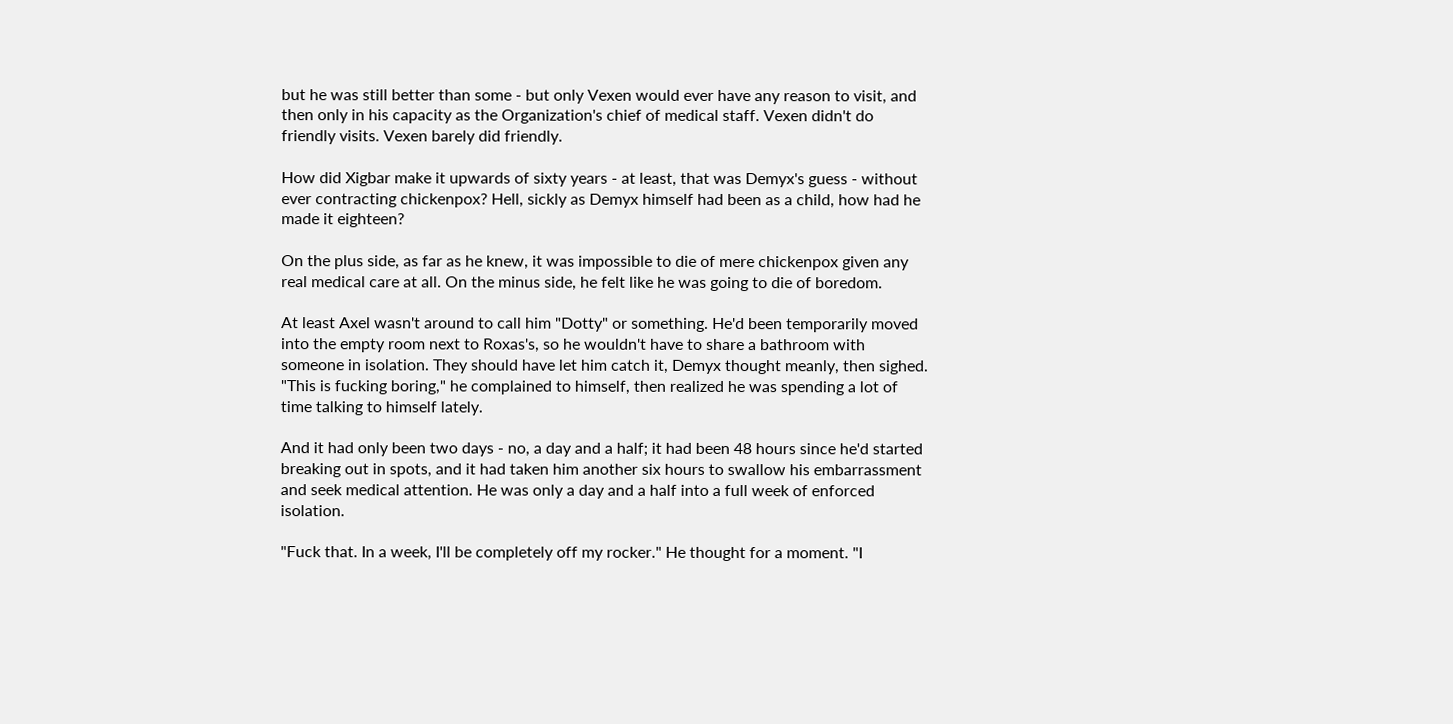but he was still better than some - but only Vexen would ever have any reason to visit, and then only in his capacity as the Organization's chief of medical staff. Vexen didn't do friendly visits. Vexen barely did friendly.

How did Xigbar make it upwards of sixty years - at least, that was Demyx's guess - without ever contracting chickenpox? Hell, sickly as Demyx himself had been as a child, how had he made it eighteen?

On the plus side, as far as he knew, it was impossible to die of mere chickenpox given any real medical care at all. On the minus side, he felt like he was going to die of boredom.

At least Axel wasn't around to call him "Dotty" or something. He'd been temporarily moved into the empty room next to Roxas's, so he wouldn't have to share a bathroom with someone in isolation. They should have let him catch it, Demyx thought meanly, then sighed. "This is fucking boring," he complained to himself, then realized he was spending a lot of time talking to himself lately.

And it had only been two days - no, a day and a half; it had been 48 hours since he'd started breaking out in spots, and it had taken him another six hours to swallow his embarrassment and seek medical attention. He was only a day and a half into a full week of enforced isolation.

"Fuck that. In a week, I'll be completely off my rocker." He thought for a moment. "I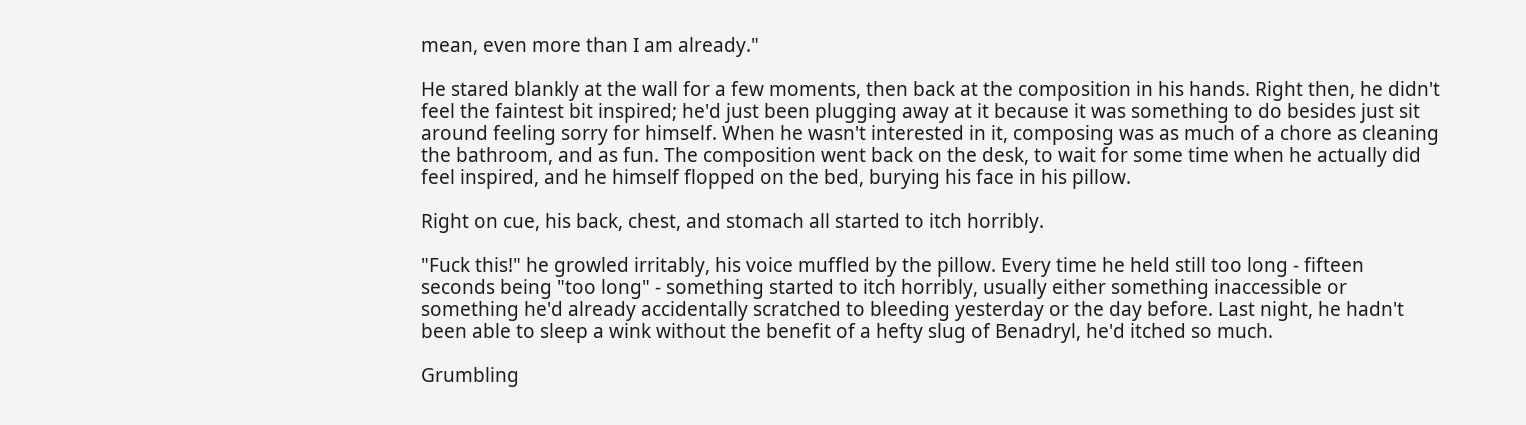mean, even more than I am already."

He stared blankly at the wall for a few moments, then back at the composition in his hands. Right then, he didn't feel the faintest bit inspired; he'd just been plugging away at it because it was something to do besides just sit around feeling sorry for himself. When he wasn't interested in it, composing was as much of a chore as cleaning the bathroom, and as fun. The composition went back on the desk, to wait for some time when he actually did feel inspired, and he himself flopped on the bed, burying his face in his pillow.

Right on cue, his back, chest, and stomach all started to itch horribly.

"Fuck this!" he growled irritably, his voice muffled by the pillow. Every time he held still too long - fifteen seconds being "too long" - something started to itch horribly, usually either something inaccessible or something he'd already accidentally scratched to bleeding yesterday or the day before. Last night, he hadn't been able to sleep a wink without the benefit of a hefty slug of Benadryl, he'd itched so much.

Grumbling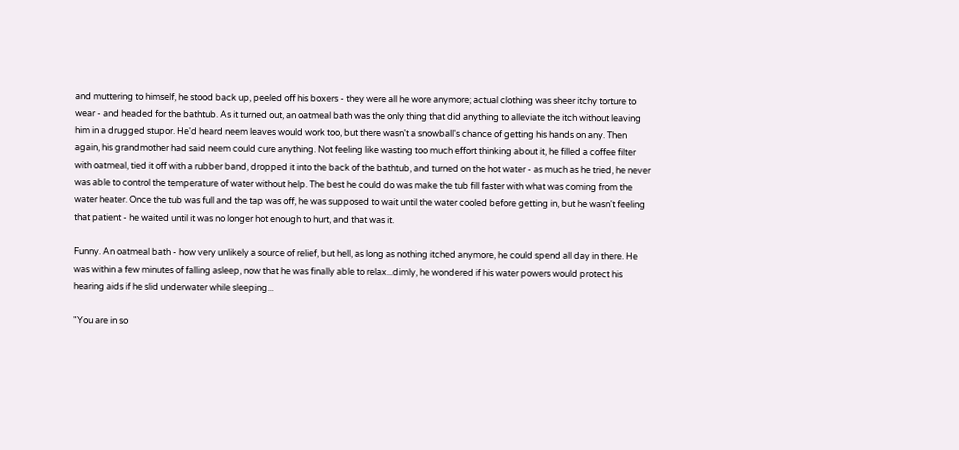and muttering to himself, he stood back up, peeled off his boxers - they were all he wore anymore; actual clothing was sheer itchy torture to wear - and headed for the bathtub. As it turned out, an oatmeal bath was the only thing that did anything to alleviate the itch without leaving him in a drugged stupor. He'd heard neem leaves would work too, but there wasn't a snowball's chance of getting his hands on any. Then again, his grandmother had said neem could cure anything. Not feeling like wasting too much effort thinking about it, he filled a coffee filter with oatmeal, tied it off with a rubber band, dropped it into the back of the bathtub, and turned on the hot water - as much as he tried, he never was able to control the temperature of water without help. The best he could do was make the tub fill faster with what was coming from the water heater. Once the tub was full and the tap was off, he was supposed to wait until the water cooled before getting in, but he wasn't feeling that patient - he waited until it was no longer hot enough to hurt, and that was it.

Funny. An oatmeal bath - how very unlikely a source of relief, but hell, as long as nothing itched anymore, he could spend all day in there. He was within a few minutes of falling asleep, now that he was finally able to relax...dimly, he wondered if his water powers would protect his hearing aids if he slid underwater while sleeping...

"You are in so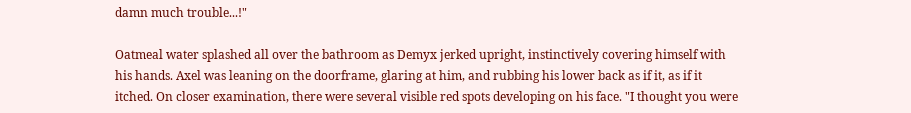damn much trouble...!"

Oatmeal water splashed all over the bathroom as Demyx jerked upright, instinctively covering himself with his hands. Axel was leaning on the doorframe, glaring at him, and rubbing his lower back as if it, as if it itched. On closer examination, there were several visible red spots developing on his face. "I thought you were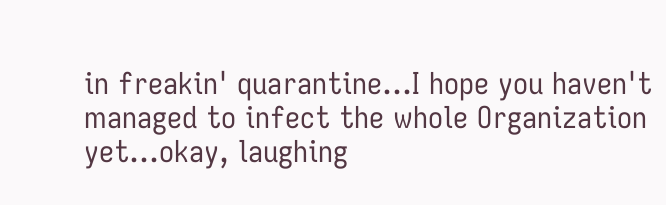in freakin' quarantine...I hope you haven't managed to infect the whole Organization yet...okay, laughing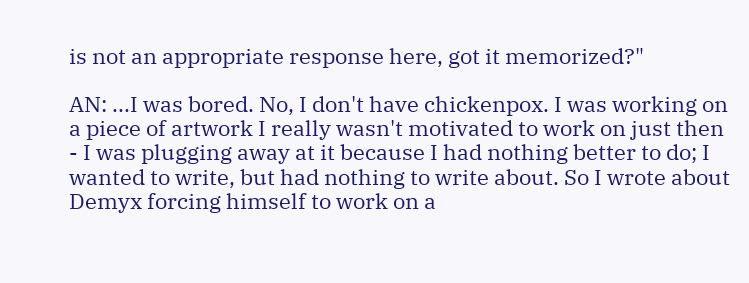is not an appropriate response here, got it memorized?"

AN: ...I was bored. No, I don't have chickenpox. I was working on a piece of artwork I really wasn't motivated to work on just then - I was plugging away at it because I had nothing better to do; I wanted to write, but had nothing to write about. So I wrote about Demyx forcing himself to work on a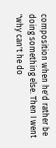composition when he'd rather be doing something else. Then I went "why can't he do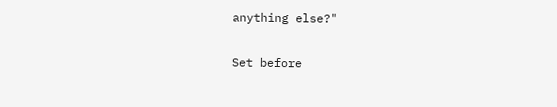anything else?"

Set before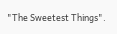"The Sweetest Things".